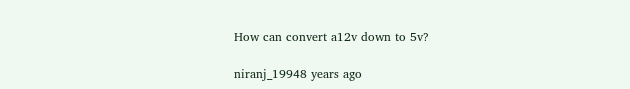How can convert a12v down to 5v?

niranj_19948 years ago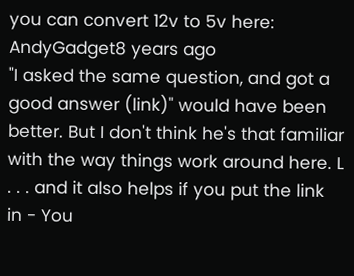you can convert 12v to 5v here:
AndyGadget8 years ago
"I asked the same question, and got a good answer (link)" would have been better. But I don't think he's that familiar with the way things work around here. L
. . . and it also helps if you put the link in - You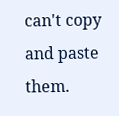can't copy and paste them.